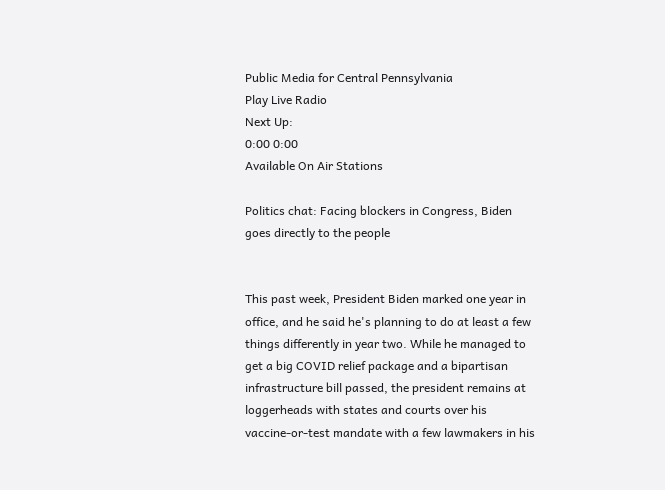Public Media for Central Pennsylvania
Play Live Radio
Next Up:
0:00 0:00
Available On Air Stations

Politics chat: Facing blockers in Congress, Biden goes directly to the people


This past week, President Biden marked one year in office, and he said he's planning to do at least a few things differently in year two. While he managed to get a big COVID relief package and a bipartisan infrastructure bill passed, the president remains at loggerheads with states and courts over his vaccine-or-test mandate with a few lawmakers in his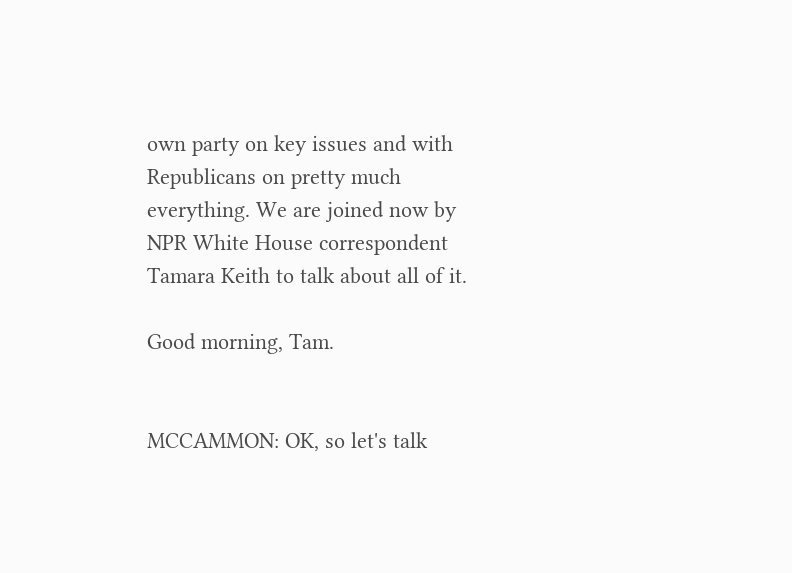own party on key issues and with Republicans on pretty much everything. We are joined now by NPR White House correspondent Tamara Keith to talk about all of it.

Good morning, Tam.


MCCAMMON: OK, so let's talk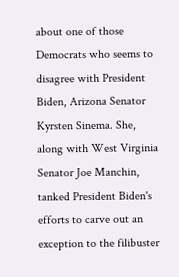about one of those Democrats who seems to disagree with President Biden, Arizona Senator Kyrsten Sinema. She, along with West Virginia Senator Joe Manchin, tanked President Biden's efforts to carve out an exception to the filibuster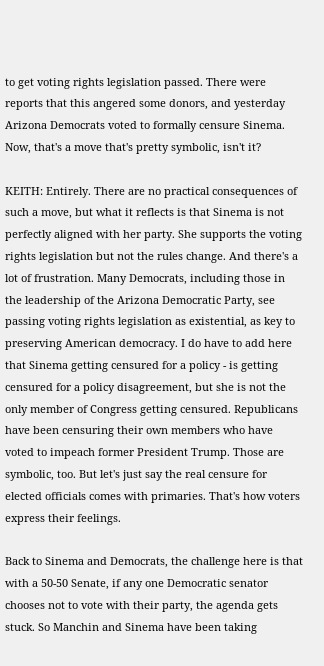to get voting rights legislation passed. There were reports that this angered some donors, and yesterday Arizona Democrats voted to formally censure Sinema. Now, that's a move that's pretty symbolic, isn't it?

KEITH: Entirely. There are no practical consequences of such a move, but what it reflects is that Sinema is not perfectly aligned with her party. She supports the voting rights legislation but not the rules change. And there's a lot of frustration. Many Democrats, including those in the leadership of the Arizona Democratic Party, see passing voting rights legislation as existential, as key to preserving American democracy. I do have to add here that Sinema getting censured for a policy - is getting censured for a policy disagreement, but she is not the only member of Congress getting censured. Republicans have been censuring their own members who have voted to impeach former President Trump. Those are symbolic, too. But let's just say the real censure for elected officials comes with primaries. That's how voters express their feelings.

Back to Sinema and Democrats, the challenge here is that with a 50-50 Senate, if any one Democratic senator chooses not to vote with their party, the agenda gets stuck. So Manchin and Sinema have been taking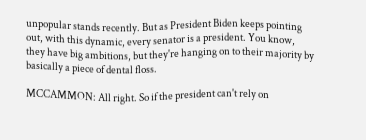unpopular stands recently. But as President Biden keeps pointing out, with this dynamic, every senator is a president. You know, they have big ambitions, but they're hanging on to their majority by basically a piece of dental floss.

MCCAMMON: All right. So if the president can't rely on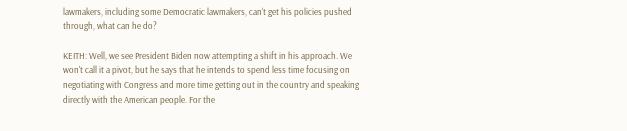lawmakers, including some Democratic lawmakers, can't get his policies pushed through, what can he do?

KEITH: Well, we see President Biden now attempting a shift in his approach. We won't call it a pivot, but he says that he intends to spend less time focusing on negotiating with Congress and more time getting out in the country and speaking directly with the American people. For the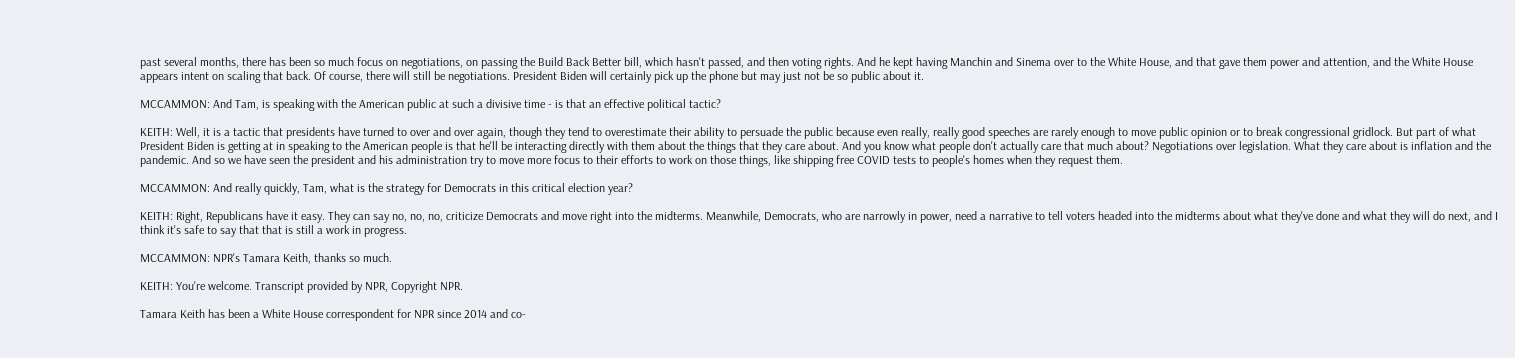past several months, there has been so much focus on negotiations, on passing the Build Back Better bill, which hasn't passed, and then voting rights. And he kept having Manchin and Sinema over to the White House, and that gave them power and attention, and the White House appears intent on scaling that back. Of course, there will still be negotiations. President Biden will certainly pick up the phone but may just not be so public about it.

MCCAMMON: And Tam, is speaking with the American public at such a divisive time - is that an effective political tactic?

KEITH: Well, it is a tactic that presidents have turned to over and over again, though they tend to overestimate their ability to persuade the public because even really, really good speeches are rarely enough to move public opinion or to break congressional gridlock. But part of what President Biden is getting at in speaking to the American people is that he'll be interacting directly with them about the things that they care about. And you know what people don't actually care that much about? Negotiations over legislation. What they care about is inflation and the pandemic. And so we have seen the president and his administration try to move more focus to their efforts to work on those things, like shipping free COVID tests to people's homes when they request them.

MCCAMMON: And really quickly, Tam, what is the strategy for Democrats in this critical election year?

KEITH: Right, Republicans have it easy. They can say no, no, no, criticize Democrats and move right into the midterms. Meanwhile, Democrats, who are narrowly in power, need a narrative to tell voters headed into the midterms about what they've done and what they will do next, and I think it's safe to say that that is still a work in progress.

MCCAMMON: NPR's Tamara Keith, thanks so much.

KEITH: You're welcome. Transcript provided by NPR, Copyright NPR.

Tamara Keith has been a White House correspondent for NPR since 2014 and co-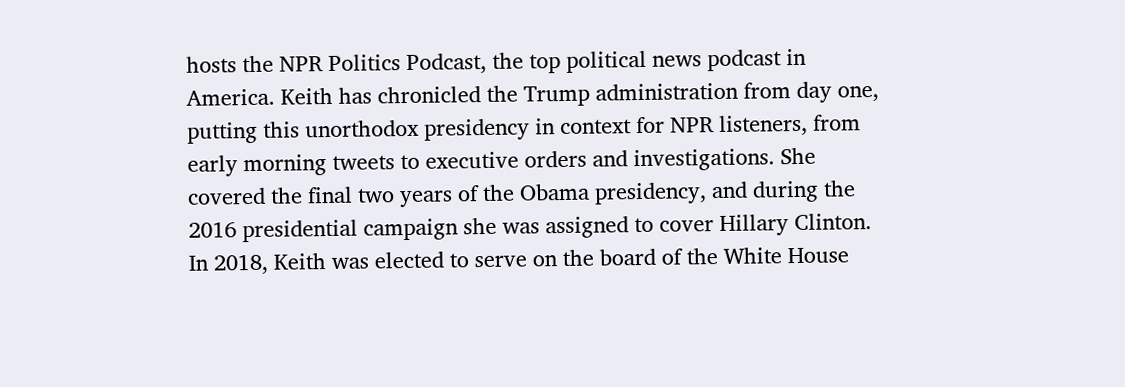hosts the NPR Politics Podcast, the top political news podcast in America. Keith has chronicled the Trump administration from day one, putting this unorthodox presidency in context for NPR listeners, from early morning tweets to executive orders and investigations. She covered the final two years of the Obama presidency, and during the 2016 presidential campaign she was assigned to cover Hillary Clinton. In 2018, Keith was elected to serve on the board of the White House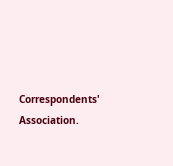Correspondents' Association.